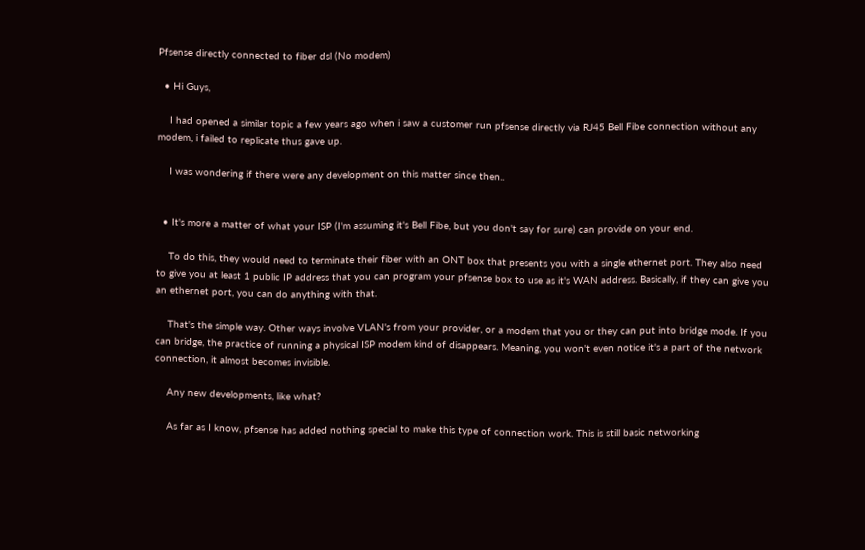Pfsense directly connected to fiber dsl (No modem)

  • Hi Guys,

    I had opened a similar topic a few years ago when i saw a customer run pfsense directly via RJ45 Bell Fibe connection without any modem, i failed to replicate thus gave up.

    I was wondering if there were any development on this matter since then..


  • It's more a matter of what your ISP (I'm assuming it's Bell Fibe, but you don't say for sure) can provide on your end.

    To do this, they would need to terminate their fiber with an ONT box that presents you with a single ethernet port. They also need to give you at least 1 public IP address that you can program your pfsense box to use as it's WAN address. Basically, if they can give you an ethernet port, you can do anything with that.

    That's the simple way. Other ways involve VLAN's from your provider, or a modem that you or they can put into bridge mode. If you can bridge, the practice of running a physical ISP modem kind of disappears. Meaning, you won't even notice it's a part of the network connection, it almost becomes invisible.

    Any new developments, like what?

    As far as I know, pfsense has added nothing special to make this type of connection work. This is still basic networking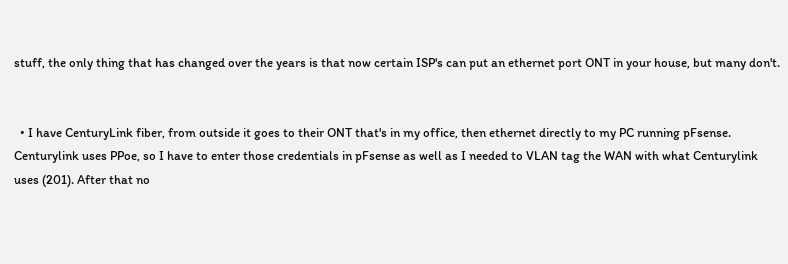stuff, the only thing that has changed over the years is that now certain ISP's can put an ethernet port ONT in your house, but many don't.


  • I have CenturyLink fiber, from outside it goes to their ONT that's in my office, then ethernet directly to my PC running pFsense. Centurylink uses PPoe, so I have to enter those credentials in pFsense as well as I needed to VLAN tag the WAN with what Centurylink uses (201). After that no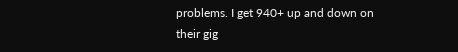problems. I get 940+ up and down on their gig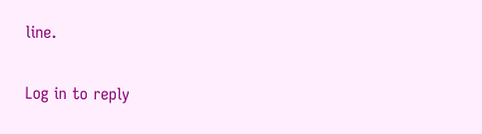line.

Log in to reply